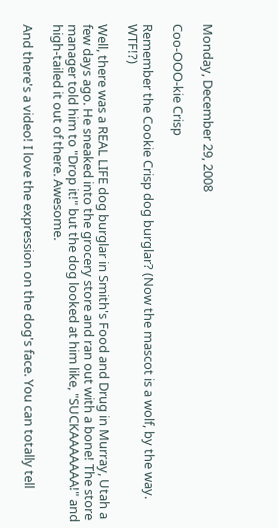Monday, December 29, 2008

Coo-OOO-kie Crisp

Remember the Cookie Crisp dog burglar? (Now the mascot is a wolf, by the way. WTF!?)

Well, there was a REAL LIFE dog burglar in Smith's Food and Drug in Murray, Utah a few days ago. He sneaked into the grocery store and ran out with a bone! The store manager told him to "Drop it!" but the dog looked at him like, "SUCKAAAAAAA!" and high-tailed it out of there. Awesome.

And there's a video! I love the expression on the dog's face. You can totally tell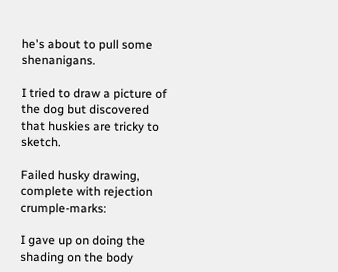he's about to pull some shenanigans.

I tried to draw a picture of the dog but discovered that huskies are tricky to sketch.

Failed husky drawing, complete with rejection crumple-marks:

I gave up on doing the shading on the body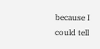because I could tell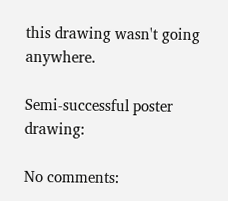this drawing wasn't going anywhere.

Semi-successful poster drawing:

No comments: